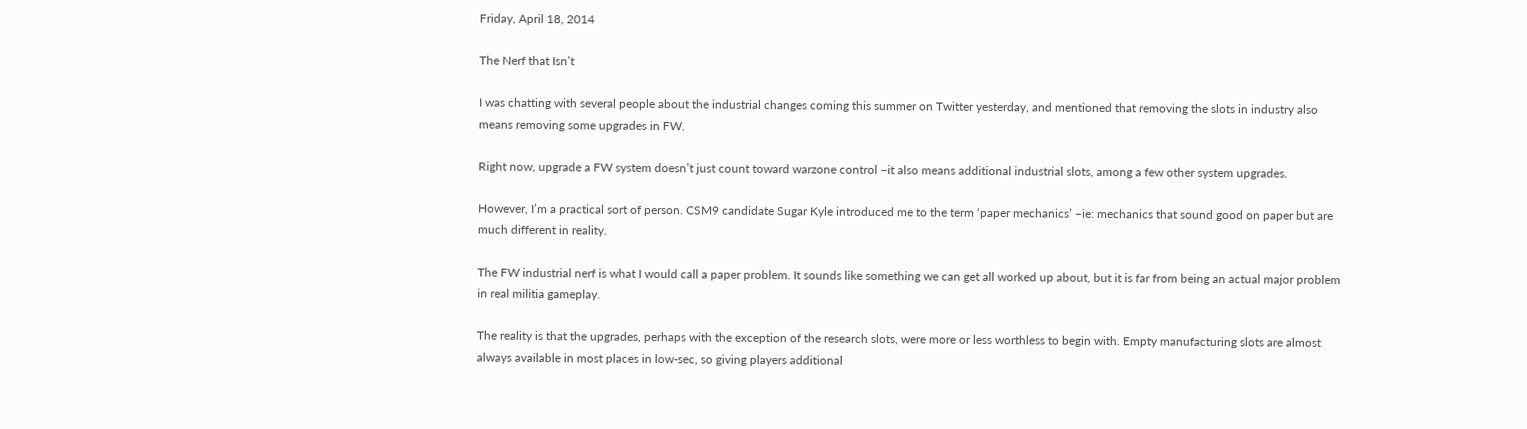Friday, April 18, 2014

The Nerf that Isn’t

I was chatting with several people about the industrial changes coming this summer on Twitter yesterday, and mentioned that removing the slots in industry also means removing some upgrades in FW.

Right now, upgrade a FW system doesn’t just count toward warzone control –it also means additional industrial slots, among a few other system upgrades.

However, I’m a practical sort of person. CSM9 candidate Sugar Kyle introduced me to the term ‘paper mechanics’ –ie: mechanics that sound good on paper but are much different in reality.

The FW industrial nerf is what I would call a paper problem. It sounds like something we can get all worked up about, but it is far from being an actual major problem in real militia gameplay.

The reality is that the upgrades, perhaps with the exception of the research slots, were more or less worthless to begin with. Empty manufacturing slots are almost always available in most places in low-sec, so giving players additional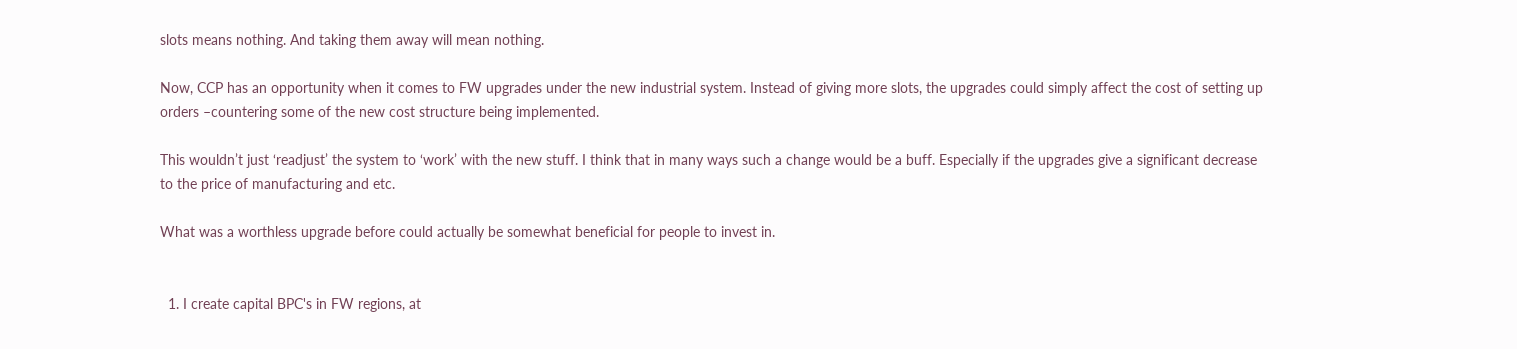slots means nothing. And taking them away will mean nothing.

Now, CCP has an opportunity when it comes to FW upgrades under the new industrial system. Instead of giving more slots, the upgrades could simply affect the cost of setting up orders –countering some of the new cost structure being implemented.

This wouldn’t just ‘readjust’ the system to ‘work’ with the new stuff. I think that in many ways such a change would be a buff. Especially if the upgrades give a significant decrease to the price of manufacturing and etc.

What was a worthless upgrade before could actually be somewhat beneficial for people to invest in.


  1. I create capital BPC's in FW regions, at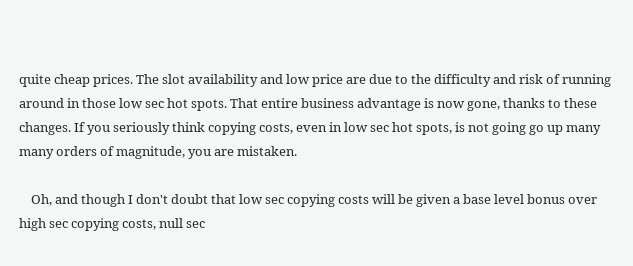quite cheap prices. The slot availability and low price are due to the difficulty and risk of running around in those low sec hot spots. That entire business advantage is now gone, thanks to these changes. If you seriously think copying costs, even in low sec hot spots, is not going go up many many orders of magnitude, you are mistaken.

    Oh, and though I don't doubt that low sec copying costs will be given a base level bonus over high sec copying costs, null sec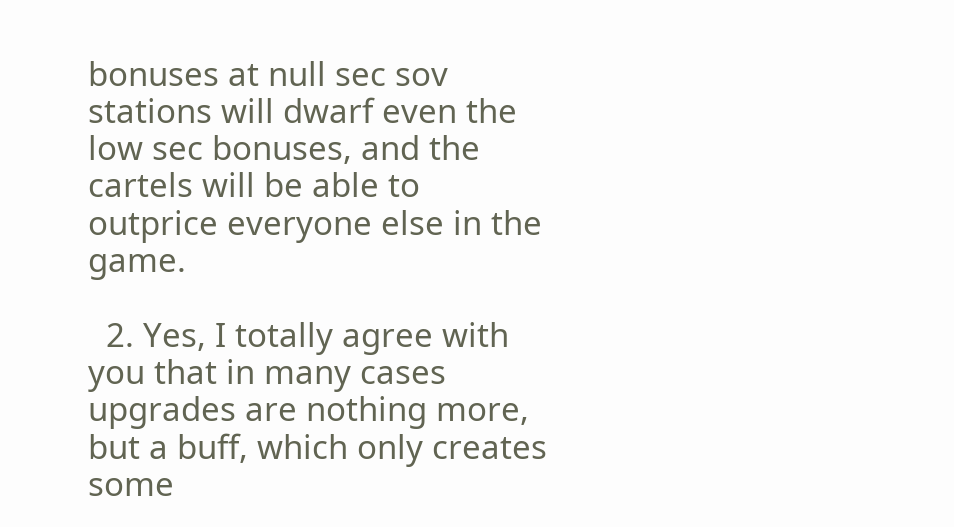bonuses at null sec sov stations will dwarf even the low sec bonuses, and the cartels will be able to outprice everyone else in the game.

  2. Yes, I totally agree with you that in many cases upgrades are nothing more, but a buff, which only creates some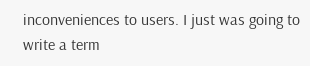inconveniences to users. I just was going to write a term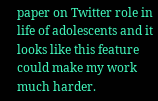paper on Twitter role in life of adolescents and it looks like this feature could make my work much harder.